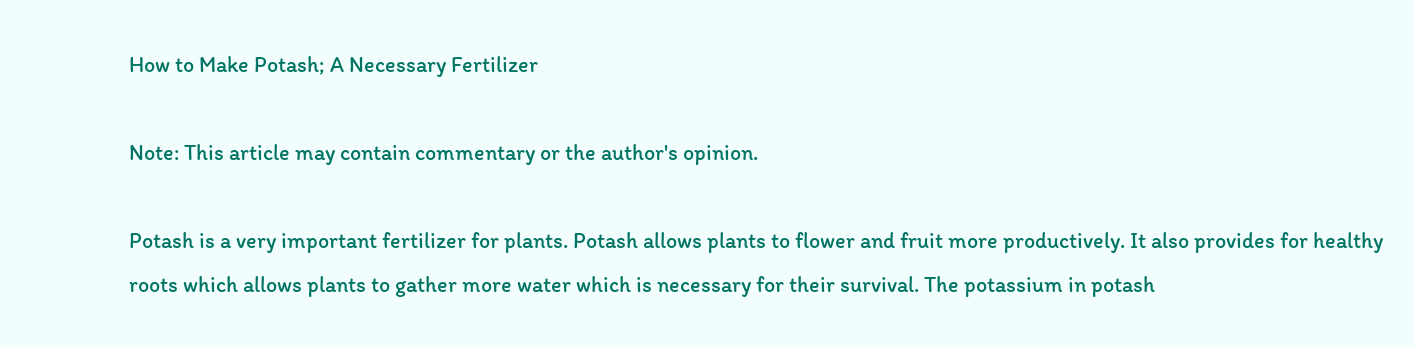How to Make Potash; A Necessary Fertilizer

Note: This article may contain commentary or the author's opinion.

Potash is a very important fertilizer for plants. Potash allows plants to flower and fruit more productively. It also provides for healthy roots which allows plants to gather more water which is necessary for their survival. The potassium in potash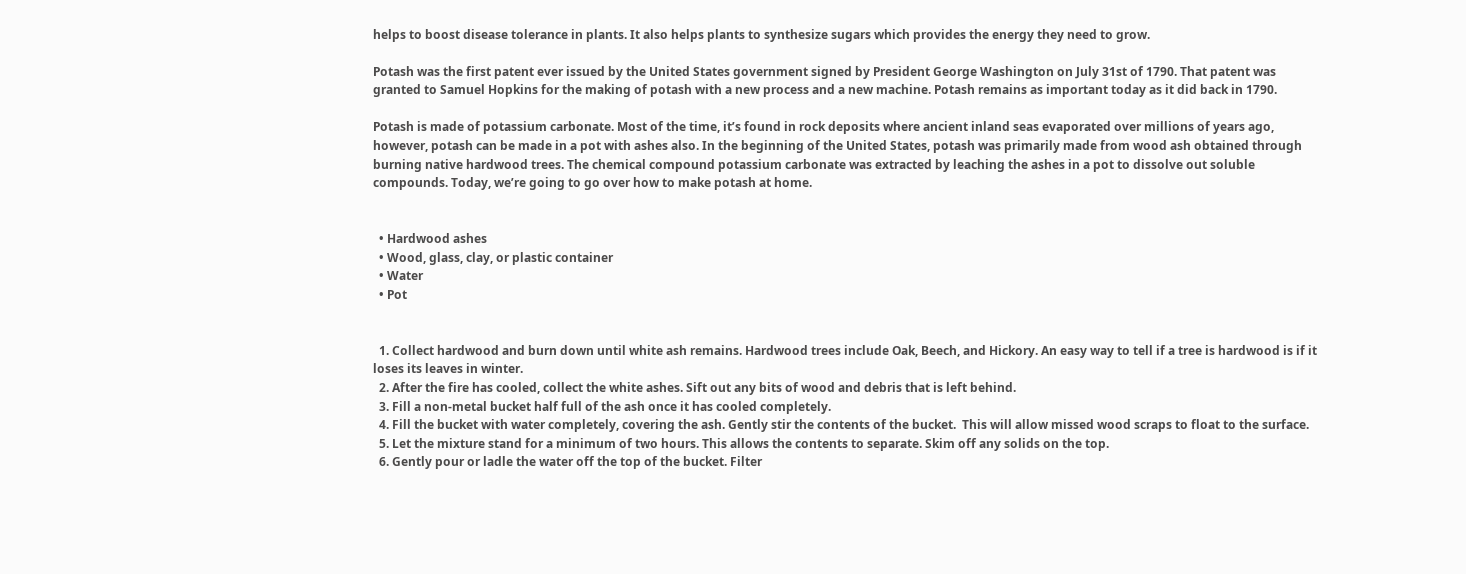helps to boost disease tolerance in plants. It also helps plants to synthesize sugars which provides the energy they need to grow.

Potash was the first patent ever issued by the United States government signed by President George Washington on July 31st of 1790. That patent was granted to Samuel Hopkins for the making of potash with a new process and a new machine. Potash remains as important today as it did back in 1790.

Potash is made of potassium carbonate. Most of the time, it’s found in rock deposits where ancient inland seas evaporated over millions of years ago, however, potash can be made in a pot with ashes also. In the beginning of the United States, potash was primarily made from wood ash obtained through burning native hardwood trees. The chemical compound potassium carbonate was extracted by leaching the ashes in a pot to dissolve out soluble compounds. Today, we’re going to go over how to make potash at home.


  • Hardwood ashes
  • Wood, glass, clay, or plastic container
  • Water
  • Pot


  1. Collect hardwood and burn down until white ash remains. Hardwood trees include Oak, Beech, and Hickory. An easy way to tell if a tree is hardwood is if it loses its leaves in winter.
  2. After the fire has cooled, collect the white ashes. Sift out any bits of wood and debris that is left behind.
  3. Fill a non-metal bucket half full of the ash once it has cooled completely.
  4. Fill the bucket with water completely, covering the ash. Gently stir the contents of the bucket.  This will allow missed wood scraps to float to the surface.
  5. Let the mixture stand for a minimum of two hours. This allows the contents to separate. Skim off any solids on the top.
  6. Gently pour or ladle the water off the top of the bucket. Filter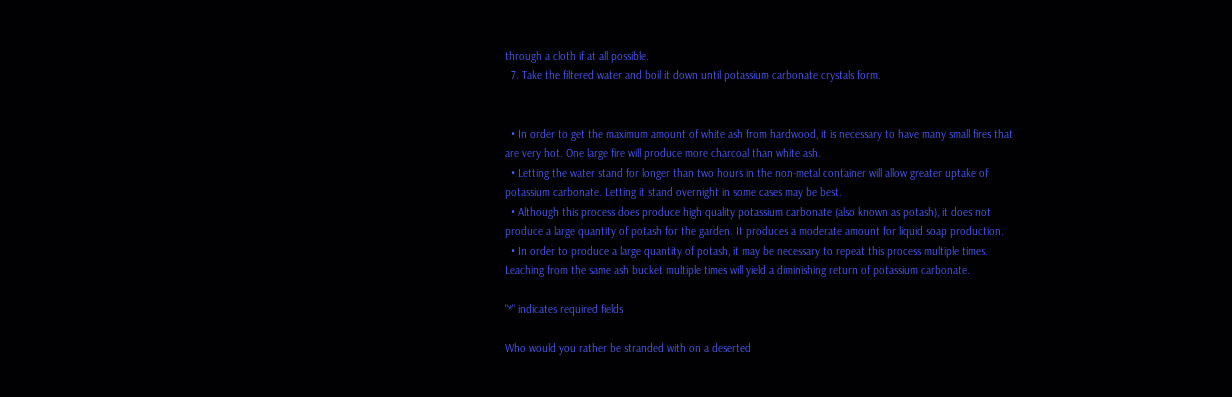through a cloth if at all possible.
  7. Take the filtered water and boil it down until potassium carbonate crystals form.


  • In order to get the maximum amount of white ash from hardwood, it is necessary to have many small fires that are very hot. One large fire will produce more charcoal than white ash.
  • Letting the water stand for longer than two hours in the non-metal container will allow greater uptake of potassium carbonate. Letting it stand overnight in some cases may be best.
  • Although this process does produce high quality potassium carbonate (also known as potash), it does not produce a large quantity of potash for the garden. It produces a moderate amount for liquid soap production.
  • In order to produce a large quantity of potash, it may be necessary to repeat this process multiple times. Leaching from the same ash bucket multiple times will yield a diminishing return of potassium carbonate.

"*" indicates required fields

Who would you rather be stranded with on a deserted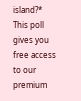island?*
This poll gives you free access to our premium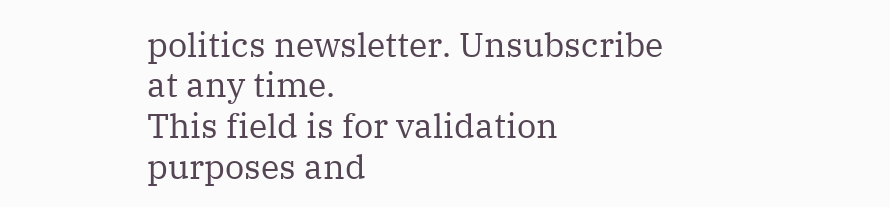politics newsletter. Unsubscribe at any time.
This field is for validation purposes and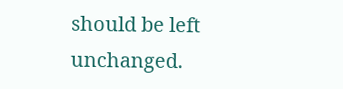should be left unchanged.